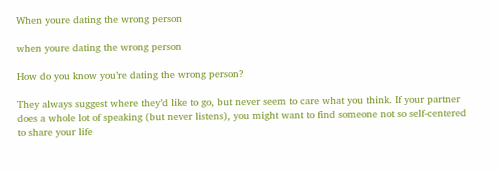When youre dating the wrong person

when youre dating the wrong person

How do you know you’re dating the wrong person?

They always suggest where they’d like to go, but never seem to care what you think. If your partner does a whole lot of speaking (but never listens), you might want to find someone not so self-centered to share your life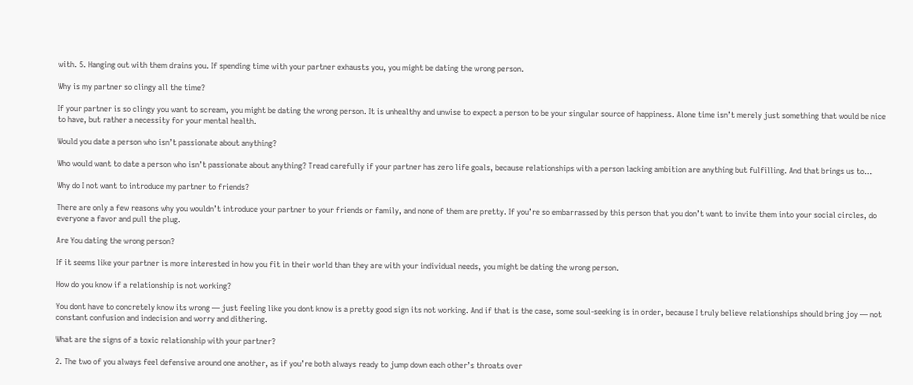with. 5. Hanging out with them drains you. If spending time with your partner exhausts you, you might be dating the wrong person.

Why is my partner so clingy all the time?

If your partner is so clingy you want to scream, you might be dating the wrong person. It is unhealthy and unwise to expect a person to be your singular source of happiness. Alone time isn’t merely just something that would be nice to have, but rather a necessity for your mental health.

Would you date a person who isn’t passionate about anything?

Who would want to date a person who isn’t passionate about anything? Tread carefully if your partner has zero life goals, because relationships with a person lacking ambition are anything but fulfilling. And that brings us to…

Why do I not want to introduce my partner to friends?

There are only a few reasons why you wouldn’t introduce your partner to your friends or family, and none of them are pretty. If you’re so embarrassed by this person that you don’t want to invite them into your social circles, do everyone a favor and pull the plug.

Are You dating the wrong person?

If it seems like your partner is more interested in how you fit in their world than they are with your individual needs, you might be dating the wrong person.

How do you know if a relationship is not working?

You dont have to concretely know its wrong — just feeling like you dont know is a pretty good sign its not working. And if that is the case, some soul-seeking is in order, because I truly believe relationships should bring joy — not constant confusion and indecision and worry and dithering.

What are the signs of a toxic relationship with your partner?

2. The two of you always feel defensive around one another, as if you’re both always ready to jump down each other’s throats over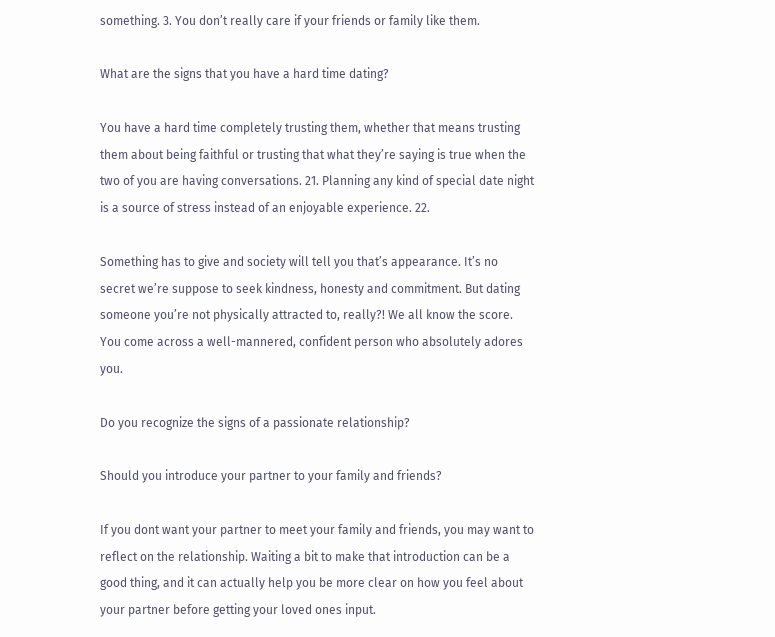something. 3. You don’t really care if your friends or family like them.

What are the signs that you have a hard time dating?

You have a hard time completely trusting them, whether that means trusting them about being faithful or trusting that what they’re saying is true when the two of you are having conversations. 21. Planning any kind of special date night is a source of stress instead of an enjoyable experience. 22.

Something has to give and society will tell you that’s appearance. It’s no secret we’re suppose to seek kindness, honesty and commitment. But dating someone you’re not physically attracted to, really?! We all know the score. You come across a well-mannered, confident person who absolutely adores you.

Do you recognize the signs of a passionate relationship?

Should you introduce your partner to your family and friends?

If you dont want your partner to meet your family and friends, you may want to reflect on the relationship. Waiting a bit to make that introduction can be a good thing, and it can actually help you be more clear on how you feel about your partner before getting your loved ones input.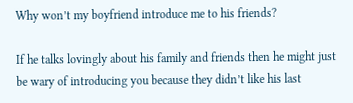Why won’t my boyfriend introduce me to his friends?

If he talks lovingly about his family and friends then he might just be wary of introducing you because they didn’t like his last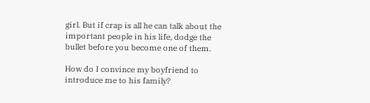girl. But if crap is all he can talk about the important people in his life, dodge the bullet before you become one of them.

How do I convince my boyfriend to introduce me to his family?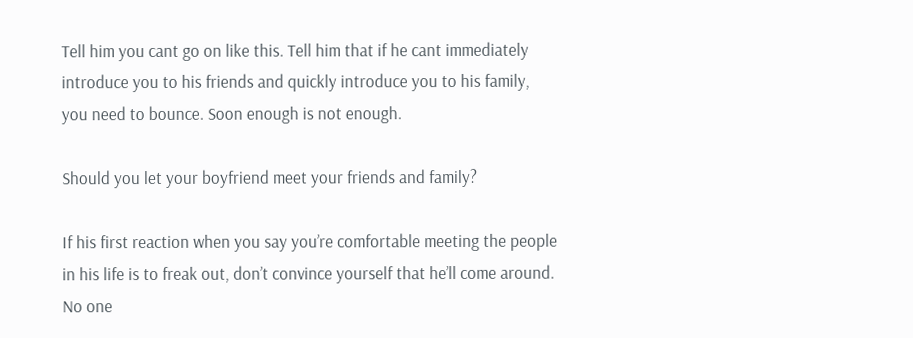Tell him you cant go on like this. Tell him that if he cant immediately introduce you to his friends and quickly introduce you to his family, you need to bounce. Soon enough is not enough.

Should you let your boyfriend meet your friends and family?

If his first reaction when you say you’re comfortable meeting the people in his life is to freak out, don’t convince yourself that he’ll come around. No one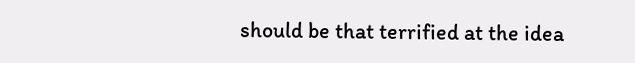should be that terrified at the idea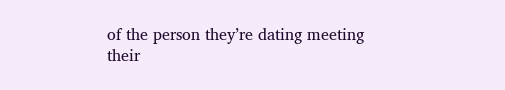of the person they’re dating meeting their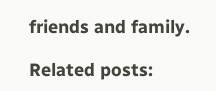friends and family.

Related posts: